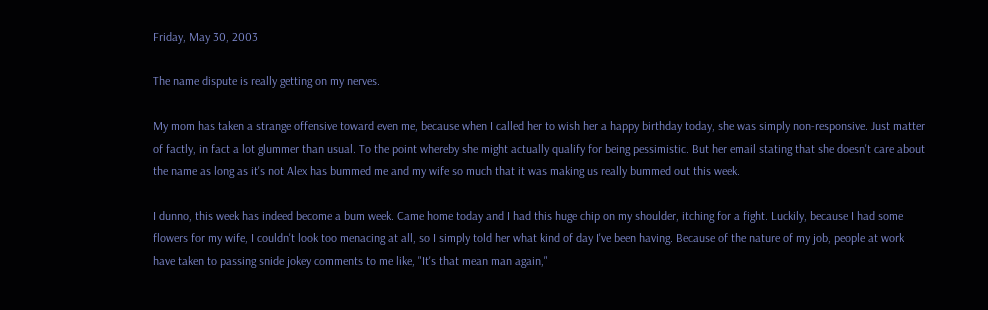Friday, May 30, 2003

The name dispute is really getting on my nerves.

My mom has taken a strange offensive toward even me, because when I called her to wish her a happy birthday today, she was simply non-responsive. Just matter of factly, in fact a lot glummer than usual. To the point whereby she might actually qualify for being pessimistic. But her email stating that she doesn't care about the name as long as it's not Alex has bummed me and my wife so much that it was making us really bummed out this week.

I dunno, this week has indeed become a bum week. Came home today and I had this huge chip on my shoulder, itching for a fight. Luckily, because I had some flowers for my wife, I couldn't look too menacing at all, so I simply told her what kind of day I've been having. Because of the nature of my job, people at work have taken to passing snide jokey comments to me like, "It's that mean man again,"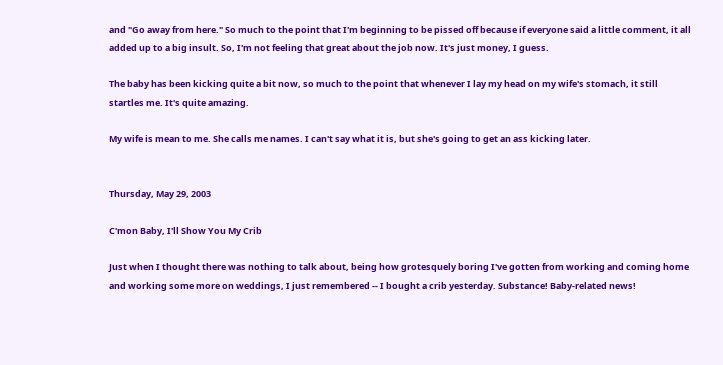and "Go away from here." So much to the point that I'm beginning to be pissed off because if everyone said a little comment, it all added up to a big insult. So, I'm not feeling that great about the job now. It's just money, I guess.

The baby has been kicking quite a bit now, so much to the point that whenever I lay my head on my wife's stomach, it still startles me. It's quite amazing.

My wife is mean to me. She calls me names. I can't say what it is, but she's going to get an ass kicking later.


Thursday, May 29, 2003

C'mon Baby, I'll Show You My Crib

Just when I thought there was nothing to talk about, being how grotesquely boring I've gotten from working and coming home and working some more on weddings, I just remembered -- I bought a crib yesterday. Substance! Baby-related news!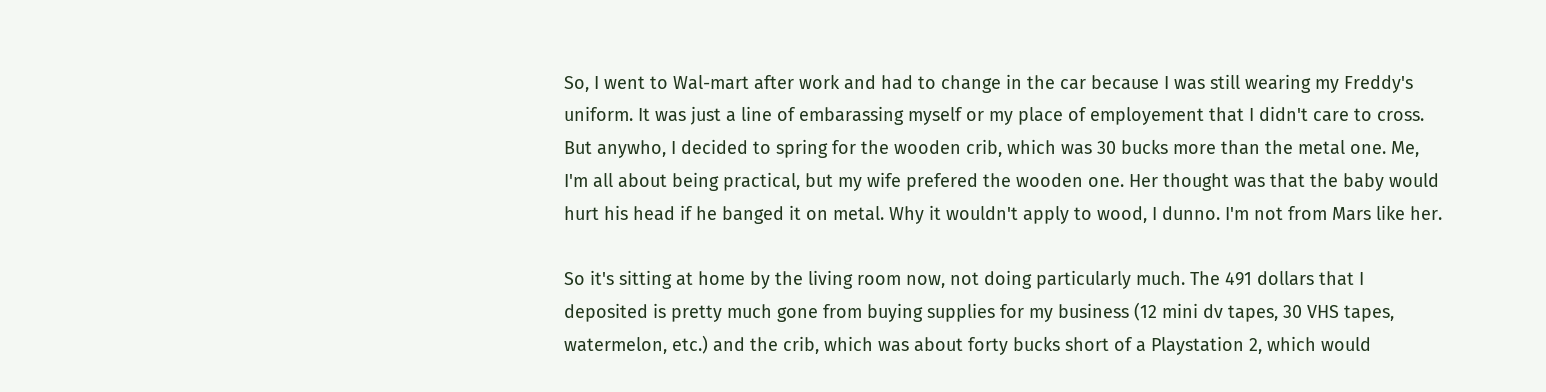So, I went to Wal-mart after work and had to change in the car because I was still wearing my Freddy's uniform. It was just a line of embarassing myself or my place of employement that I didn't care to cross. But anywho, I decided to spring for the wooden crib, which was 30 bucks more than the metal one. Me, I'm all about being practical, but my wife prefered the wooden one. Her thought was that the baby would hurt his head if he banged it on metal. Why it wouldn't apply to wood, I dunno. I'm not from Mars like her.

So it's sitting at home by the living room now, not doing particularly much. The 491 dollars that I deposited is pretty much gone from buying supplies for my business (12 mini dv tapes, 30 VHS tapes, watermelon, etc.) and the crib, which was about forty bucks short of a Playstation 2, which would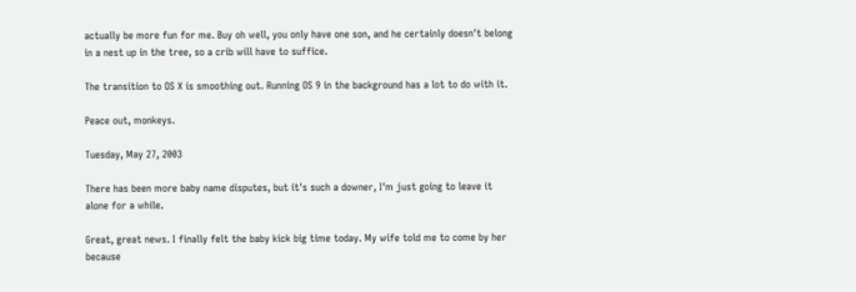actually be more fun for me. Buy oh well, you only have one son, and he certainly doesn't belong in a nest up in the tree, so a crib will have to suffice.

The transition to OS X is smoothing out. Running OS 9 in the background has a lot to do with it.

Peace out, monkeys.

Tuesday, May 27, 2003

There has been more baby name disputes, but it's such a downer, I'm just going to leave it alone for a while.

Great, great news. I finally felt the baby kick big time today. My wife told me to come by her because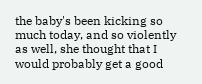the baby's been kicking so much today, and so violently as well, she thought that I would probably get a good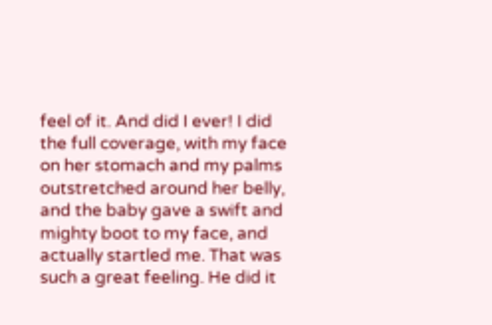feel of it. And did I ever! I did the full coverage, with my face on her stomach and my palms outstretched around her belly, and the baby gave a swift and mighty boot to my face, and actually startled me. That was such a great feeling. He did it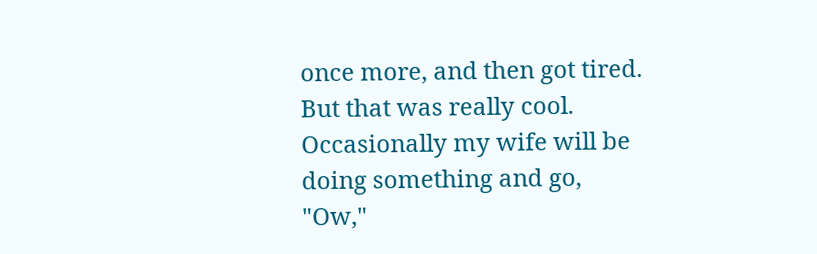once more, and then got tired. But that was really cool. Occasionally my wife will be doing something and go, "Ow,"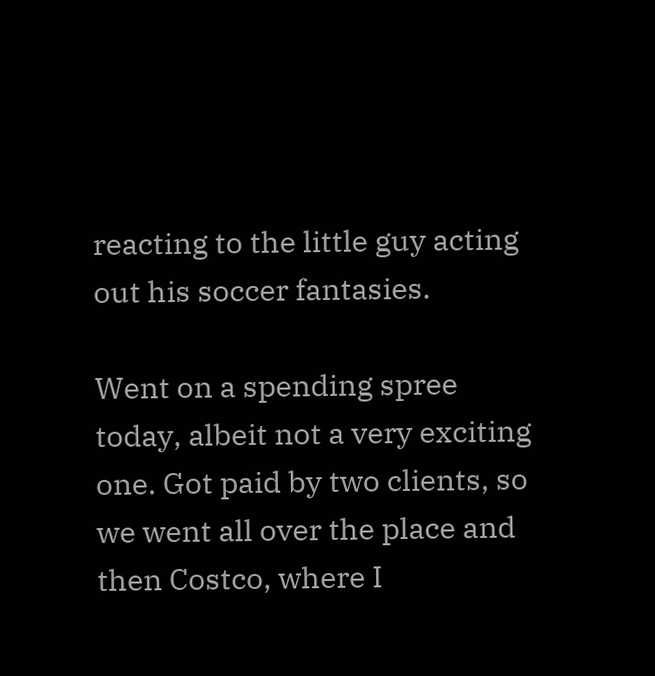reacting to the little guy acting out his soccer fantasies.

Went on a spending spree today, albeit not a very exciting one. Got paid by two clients, so we went all over the place and then Costco, where I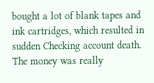bought a lot of blank tapes and ink cartridges, which resulted in sudden Checking account death. The money was really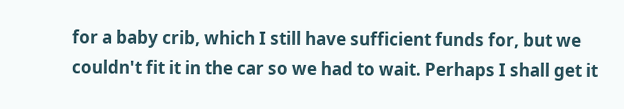for a baby crib, which I still have sufficient funds for, but we couldn't fit it in the car so we had to wait. Perhaps I shall get it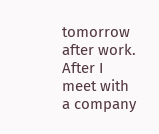tomorrow after work. After I meet with a company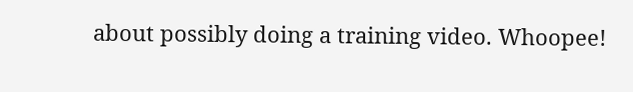about possibly doing a training video. Whoopee!